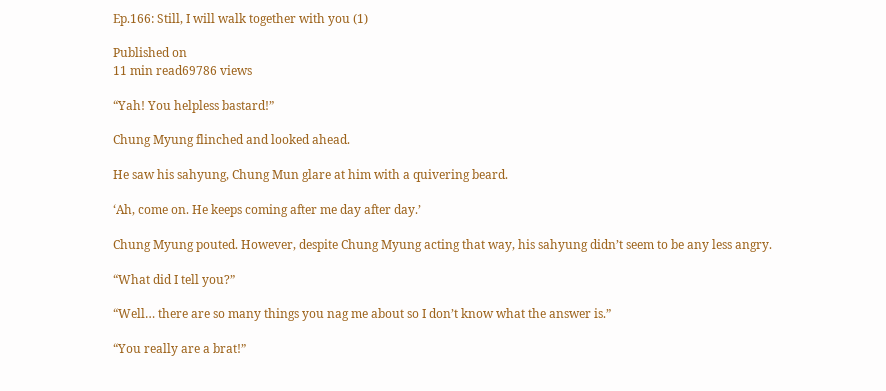Ep.166: Still, I will walk together with you (1)

Published on
11 min read69786 views

“Yah! You helpless bastard!”

Chung Myung flinched and looked ahead.

He saw his sahyung, Chung Mun glare at him with a quivering beard.

‘Ah, come on. He keeps coming after me day after day.’

Chung Myung pouted. However, despite Chung Myung acting that way, his sahyung didn’t seem to be any less angry.

“What did I tell you?”

“Well… there are so many things you nag me about so I don’t know what the answer is.”

“You really are a brat!”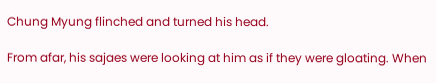Chung Myung flinched and turned his head.

From afar, his sajaes were looking at him as if they were gloating. When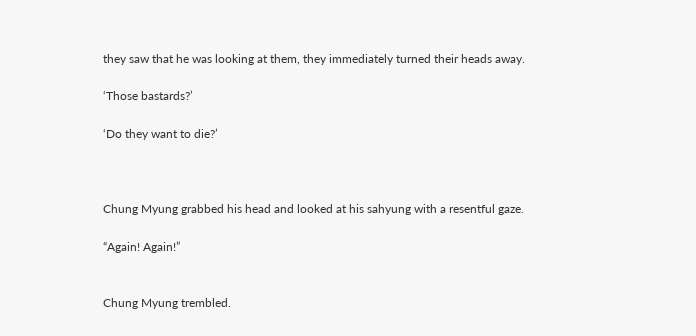they saw that he was looking at them, they immediately turned their heads away.

‘Those bastards?’

‘Do they want to die?’



Chung Myung grabbed his head and looked at his sahyung with a resentful gaze.

“Again! Again!”


Chung Myung trembled.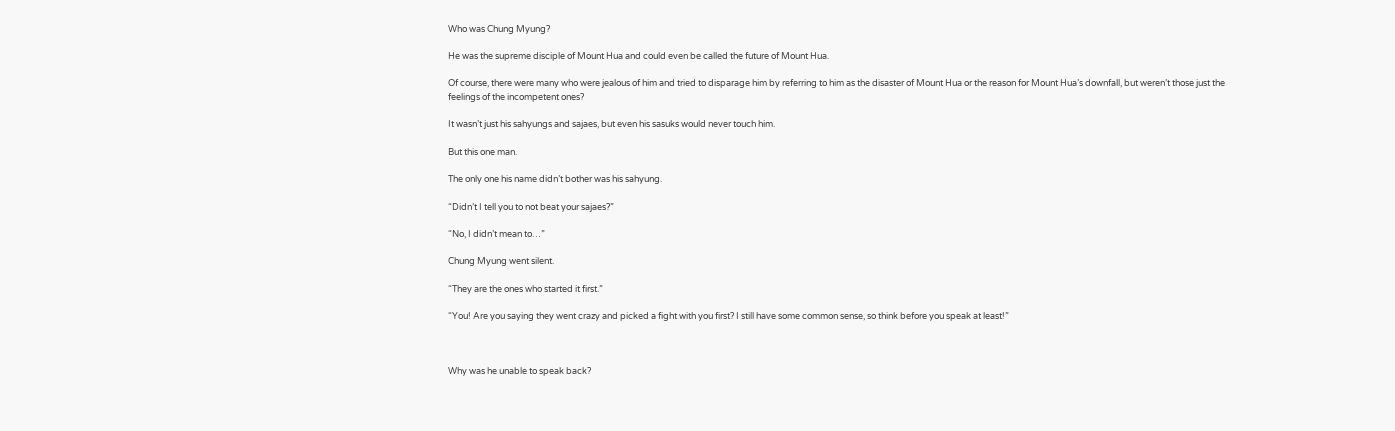Who was Chung Myung?

He was the supreme disciple of Mount Hua and could even be called the future of Mount Hua.

Of course, there were many who were jealous of him and tried to disparage him by referring to him as the disaster of Mount Hua or the reason for Mount Hua’s downfall, but weren’t those just the feelings of the incompetent ones?

It wasn’t just his sahyungs and sajaes, but even his sasuks would never touch him.

But this one man.

The only one his name didn’t bother was his sahyung.

“Didn’t I tell you to not beat your sajaes?”

“No, I didn’t mean to…”

Chung Myung went silent.

“They are the ones who started it first.”

“You! Are you saying they went crazy and picked a fight with you first? I still have some common sense, so think before you speak at least!”



Why was he unable to speak back?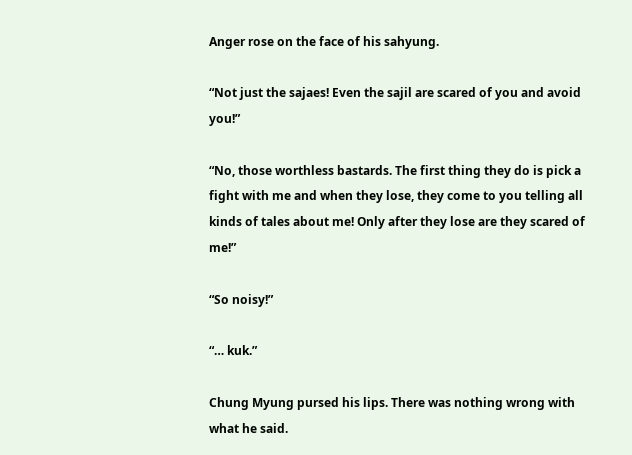Anger rose on the face of his sahyung.

“Not just the sajaes! Even the sajil are scared of you and avoid you!”

“No, those worthless bastards. The first thing they do is pick a fight with me and when they lose, they come to you telling all kinds of tales about me! Only after they lose are they scared of me!”

“So noisy!”

“… kuk.”

Chung Myung pursed his lips. There was nothing wrong with what he said.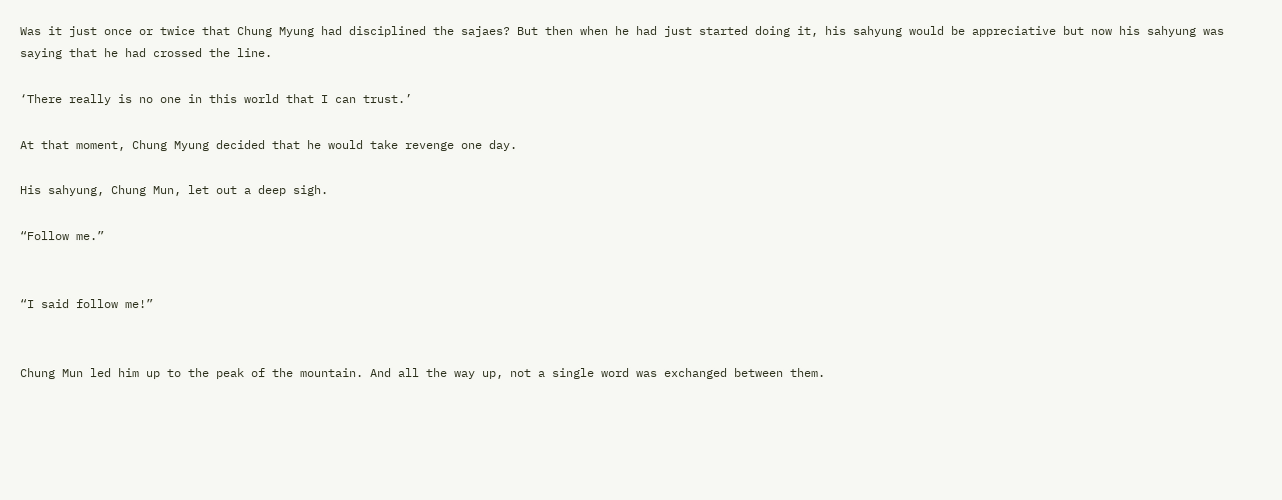Was it just once or twice that Chung Myung had disciplined the sajaes? But then when he had just started doing it, his sahyung would be appreciative but now his sahyung was saying that he had crossed the line.

‘There really is no one in this world that I can trust.’

At that moment, Chung Myung decided that he would take revenge one day.

His sahyung, Chung Mun, let out a deep sigh.

“Follow me.”


“I said follow me!”


Chung Mun led him up to the peak of the mountain. And all the way up, not a single word was exchanged between them.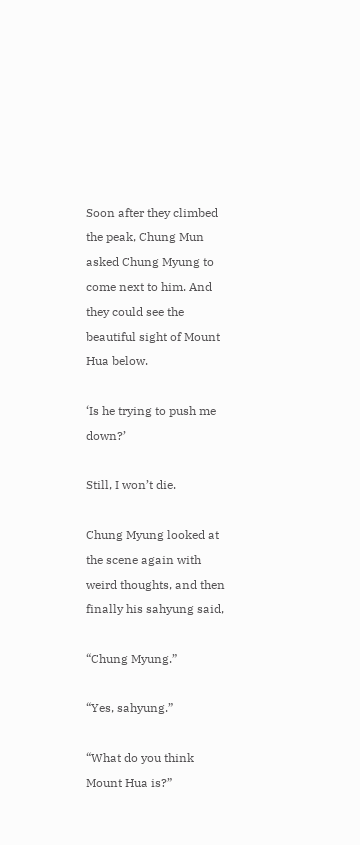Soon after they climbed the peak, Chung Mun asked Chung Myung to come next to him. And they could see the beautiful sight of Mount Hua below.

‘Is he trying to push me down?’

Still, I won’t die.

Chung Myung looked at the scene again with weird thoughts, and then finally his sahyung said,

“Chung Myung.”

“Yes, sahyung.”

“What do you think Mount Hua is?”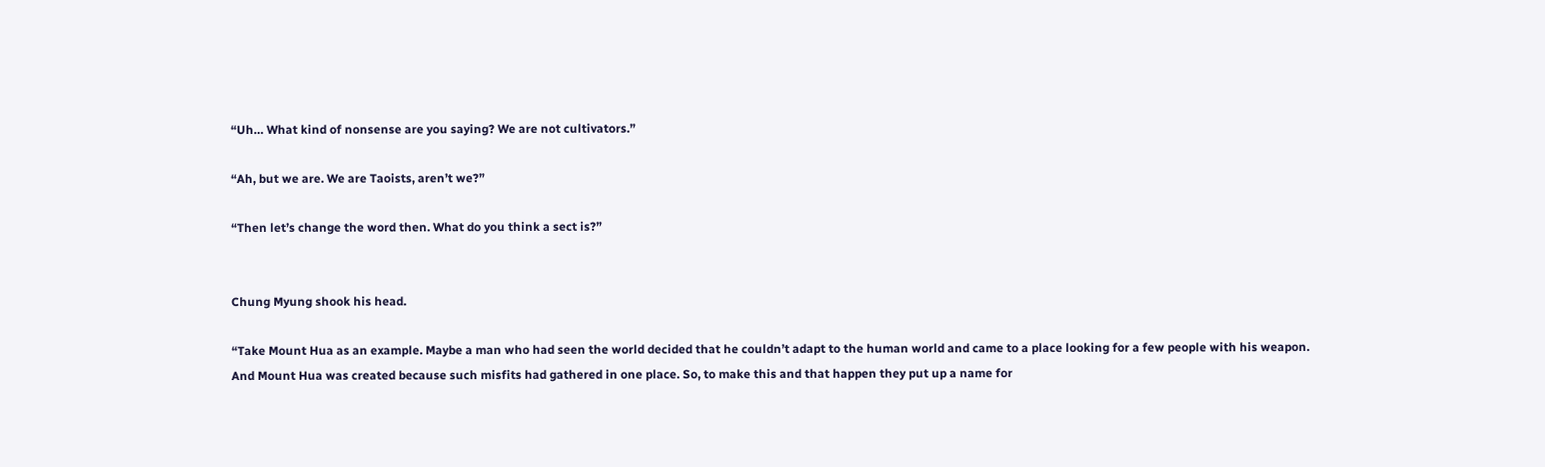“Uh… What kind of nonsense are you saying? We are not cultivators.”

“Ah, but we are. We are Taoists, aren’t we?”

“Then let’s change the word then. What do you think a sect is?”


Chung Myung shook his head.

“Take Mount Hua as an example. Maybe a man who had seen the world decided that he couldn’t adapt to the human world and came to a place looking for a few people with his weapon. And Mount Hua was created because such misfits had gathered in one place. So, to make this and that happen they put up a name for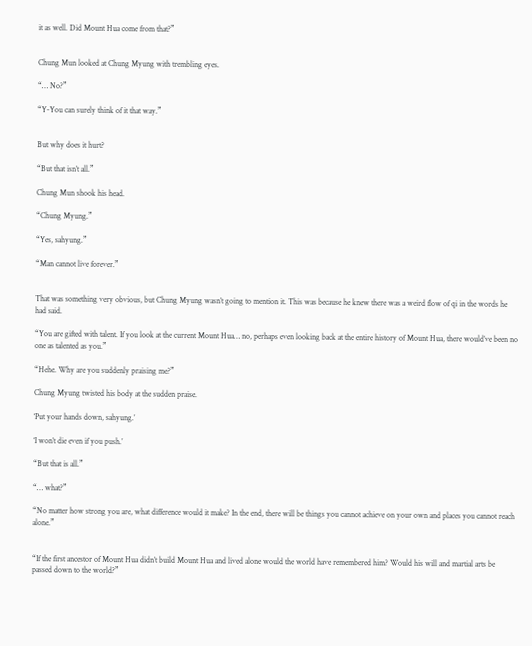it as well. Did Mount Hua come from that?”


Chung Mun looked at Chung Myung with trembling eyes.

“… No?”

“Y-You can surely think of it that way.”


But why does it hurt?

“But that isn’t all.”

Chung Mun shook his head.

“Chung Myung.”

“Yes, sahyung.”

“Man cannot live forever.”


That was something very obvious, but Chung Myung wasn’t going to mention it. This was because he knew there was a weird flow of qi in the words he had said.

“You are gifted with talent. If you look at the current Mount Hua… no, perhaps even looking back at the entire history of Mount Hua, there would’ve been no one as talented as you.”

“Hehe. Why are you suddenly praising me?”

Chung Myung twisted his body at the sudden praise.

‘Put your hands down, sahyung.’

‘I won’t die even if you push.’

“But that is all.”

“… what?”

“No matter how strong you are, what difference would it make? In the end, there will be things you cannot achieve on your own and places you cannot reach alone.”


“If the first ancestor of Mount Hua didn’t build Mount Hua and lived alone would the world have remembered him? Would his will and martial arts be passed down to the world?”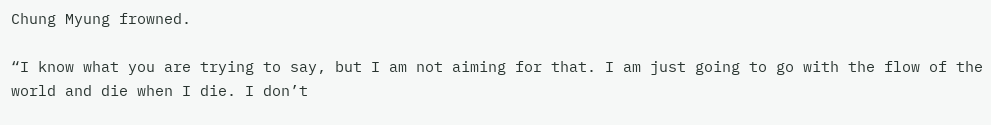Chung Myung frowned.

“I know what you are trying to say, but I am not aiming for that. I am just going to go with the flow of the world and die when I die. I don’t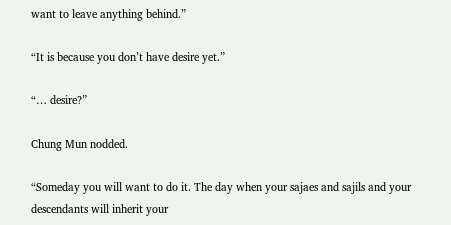want to leave anything behind.”

“It is because you don’t have desire yet.”

“… desire?”

Chung Mun nodded.

“Someday you will want to do it. The day when your sajaes and sajils and your descendants will inherit your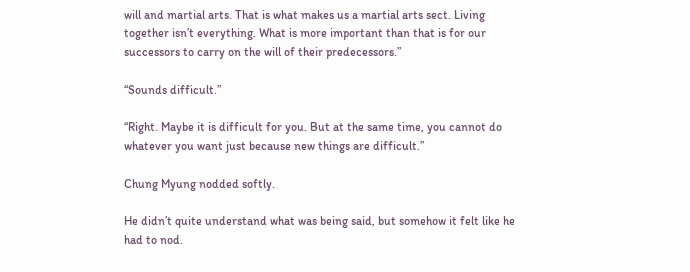will and martial arts. That is what makes us a martial arts sect. Living together isn’t everything. What is more important than that is for our successors to carry on the will of their predecessors.”

“Sounds difficult.”

“Right. Maybe it is difficult for you. But at the same time, you cannot do whatever you want just because new things are difficult.”

Chung Myung nodded softly.

He didn’t quite understand what was being said, but somehow it felt like he had to nod.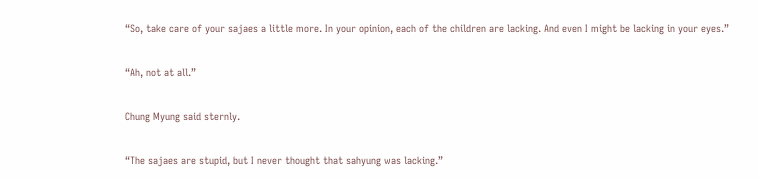“So, take care of your sajaes a little more. In your opinion, each of the children are lacking. And even I might be lacking in your eyes.”

“Ah, not at all.”

Chung Myung said sternly.

“The sajaes are stupid, but I never thought that sahyung was lacking.”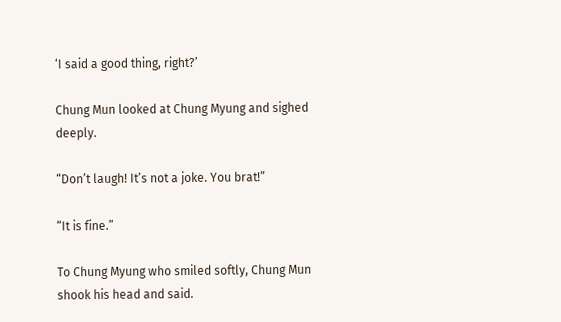‘I said a good thing, right?’

Chung Mun looked at Chung Myung and sighed deeply.

“Don’t laugh! It’s not a joke. You brat!”

“It is fine.”

To Chung Myung who smiled softly, Chung Mun shook his head and said.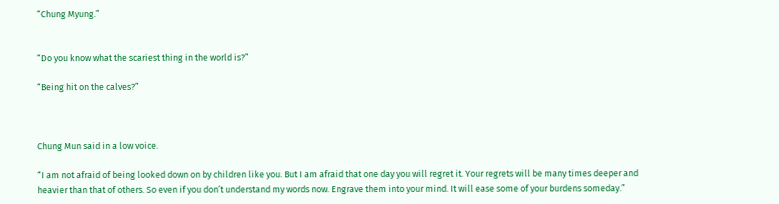“Chung Myung.”


“Do you know what the scariest thing in the world is?”

“Being hit on the calves?”



Chung Mun said in a low voice.

“I am not afraid of being looked down on by children like you. But I am afraid that one day you will regret it. Your regrets will be many times deeper and heavier than that of others. So even if you don’t understand my words now. Engrave them into your mind. It will ease some of your burdens someday.”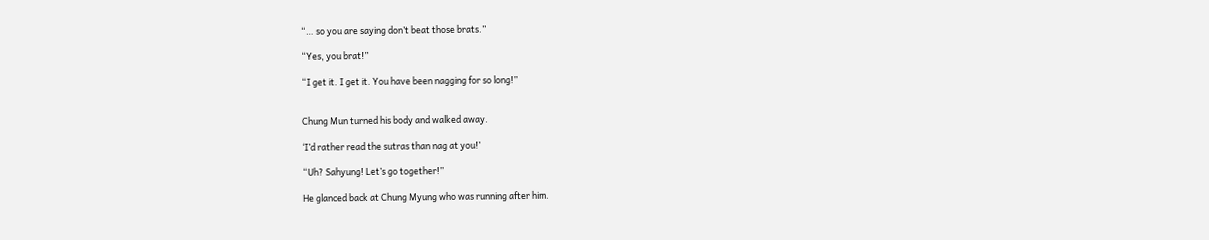“… so you are saying don’t beat those brats.”

“Yes, you brat!”

“I get it. I get it. You have been nagging for so long!”


Chung Mun turned his body and walked away.

‘I’d rather read the sutras than nag at you!’

“Uh? Sahyung! Let’s go together!”

He glanced back at Chung Myung who was running after him.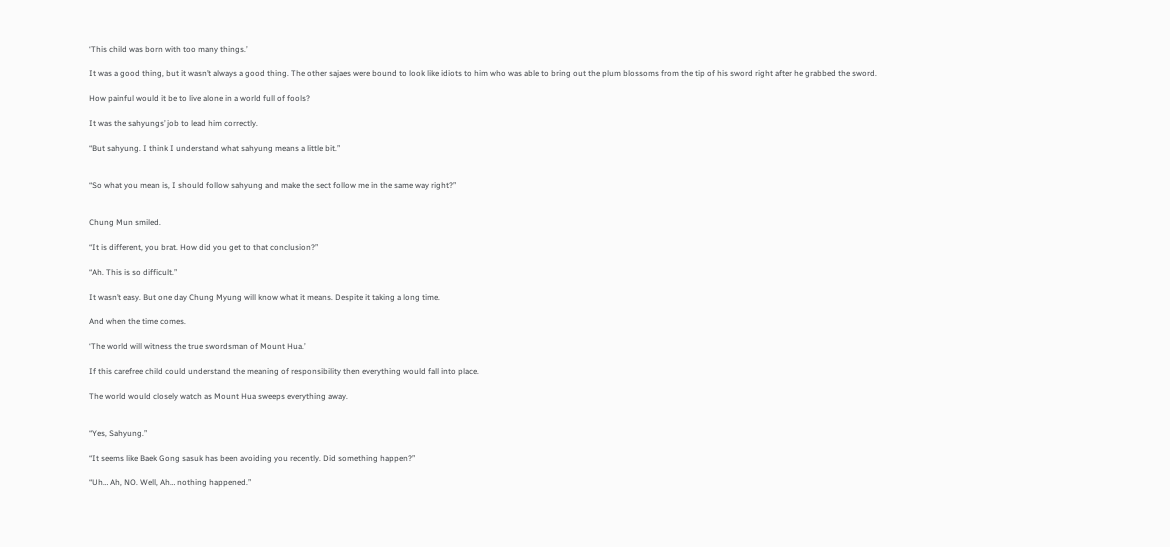‘This child was born with too many things.’

It was a good thing, but it wasn’t always a good thing. The other sajaes were bound to look like idiots to him who was able to bring out the plum blossoms from the tip of his sword right after he grabbed the sword.

How painful would it be to live alone in a world full of fools?

It was the sahyungs’ job to lead him correctly.

“But sahyung. I think I understand what sahyung means a little bit.”


“So what you mean is, I should follow sahyung and make the sect follow me in the same way right?”


Chung Mun smiled.

“It is different, you brat. How did you get to that conclusion?”

“Ah. This is so difficult.”

It wasn’t easy. But one day Chung Myung will know what it means. Despite it taking a long time.

And when the time comes.

‘The world will witness the true swordsman of Mount Hua.’

If this carefree child could understand the meaning of responsibility then everything would fall into place.

The world would closely watch as Mount Hua sweeps everything away.


“Yes, Sahyung.”

“It seems like Baek Gong sasuk has been avoiding you recently. Did something happen?”

“Uh… Ah, NO. Well, Ah… nothing happened.”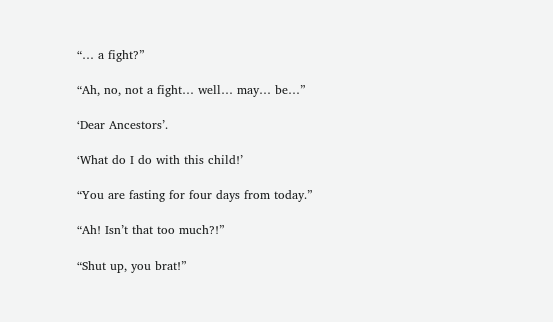“… a fight?”

“Ah, no, not a fight… well… may… be…”

‘Dear Ancestors’.

‘What do I do with this child!’

“You are fasting for four days from today.”

“Ah! Isn’t that too much?!”

“Shut up, you brat!”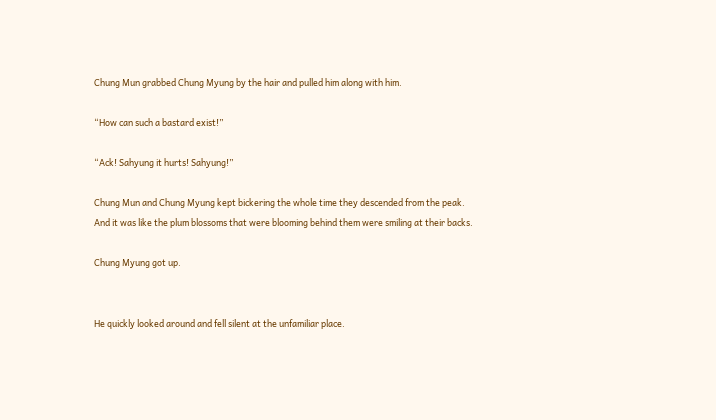Chung Mun grabbed Chung Myung by the hair and pulled him along with him.

“How can such a bastard exist!”

“Ack! Sahyung it hurts! Sahyung!”

Chung Mun and Chung Myung kept bickering the whole time they descended from the peak. And it was like the plum blossoms that were blooming behind them were smiling at their backs.

Chung Myung got up.


He quickly looked around and fell silent at the unfamiliar place.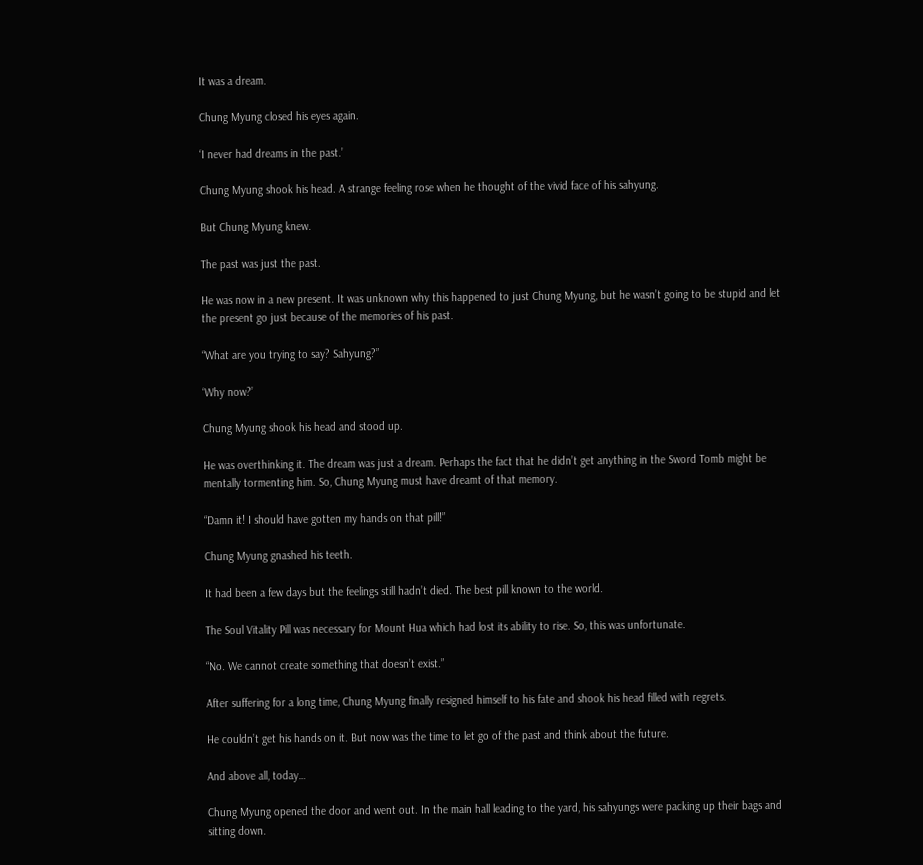It was a dream.

Chung Myung closed his eyes again.

‘I never had dreams in the past.’

Chung Myung shook his head. A strange feeling rose when he thought of the vivid face of his sahyung.

But Chung Myung knew.

The past was just the past.

He was now in a new present. It was unknown why this happened to just Chung Myung, but he wasn’t going to be stupid and let the present go just because of the memories of his past.

“What are you trying to say? Sahyung?”

‘Why now?’

Chung Myung shook his head and stood up.

He was overthinking it. The dream was just a dream. Perhaps the fact that he didn’t get anything in the Sword Tomb might be mentally tormenting him. So, Chung Myung must have dreamt of that memory.

“Damn it! I should have gotten my hands on that pill!”

Chung Myung gnashed his teeth.

It had been a few days but the feelings still hadn’t died. The best pill known to the world.

The Soul Vitality Pill was necessary for Mount Hua which had lost its ability to rise. So, this was unfortunate.

“No. We cannot create something that doesn’t exist.”

After suffering for a long time, Chung Myung finally resigned himself to his fate and shook his head filled with regrets.

He couldn’t get his hands on it. But now was the time to let go of the past and think about the future.

And above all, today…

Chung Myung opened the door and went out. In the main hall leading to the yard, his sahyungs were packing up their bags and sitting down.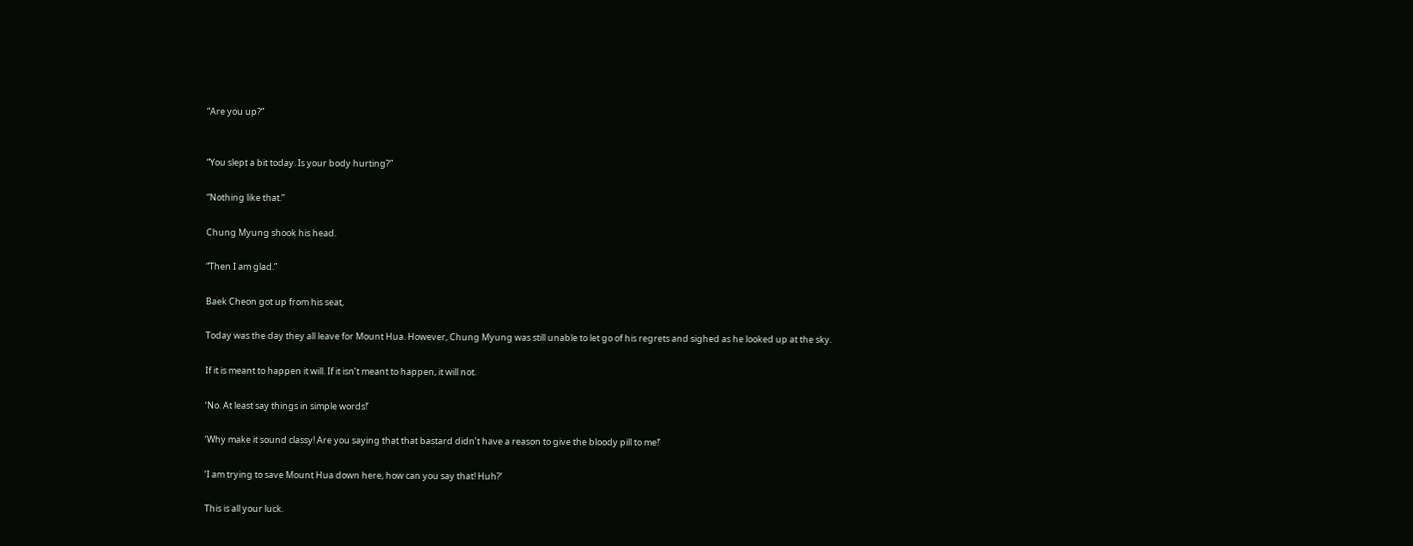“Are you up?”


“You slept a bit today. Is your body hurting?”

“Nothing like that.”

Chung Myung shook his head.

“Then I am glad.”

Baek Cheon got up from his seat,

Today was the day they all leave for Mount Hua. However, Chung Myung was still unable to let go of his regrets and sighed as he looked up at the sky.

If it is meant to happen it will. If it isn’t meant to happen, it will not.

‘No. At least say things in simple words!’

‘Why make it sound classy! Are you saying that that bastard didn’t have a reason to give the bloody pill to me!’

‘I am trying to save Mount Hua down here, how can you say that! Huh?’

This is all your luck.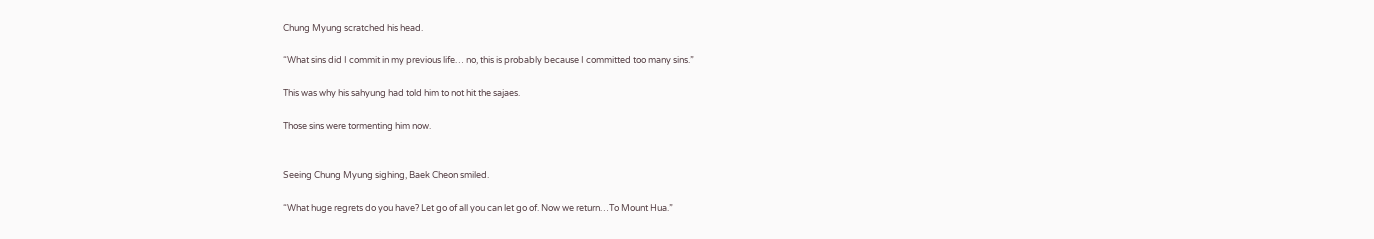Chung Myung scratched his head.

“What sins did I commit in my previous life… no, this is probably because I committed too many sins.”

This was why his sahyung had told him to not hit the sajaes.

Those sins were tormenting him now.


Seeing Chung Myung sighing, Baek Cheon smiled.

“What huge regrets do you have? Let go of all you can let go of. Now we return…To Mount Hua.”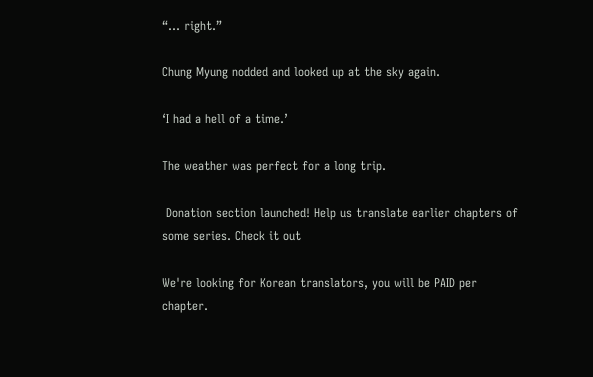“… right.”

Chung Myung nodded and looked up at the sky again.

‘I had a hell of a time.’

The weather was perfect for a long trip.

 Donation section launched! Help us translate earlier chapters of some series. Check it out

We're looking for Korean translators, you will be PAID per chapter.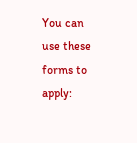You can use these forms to apply: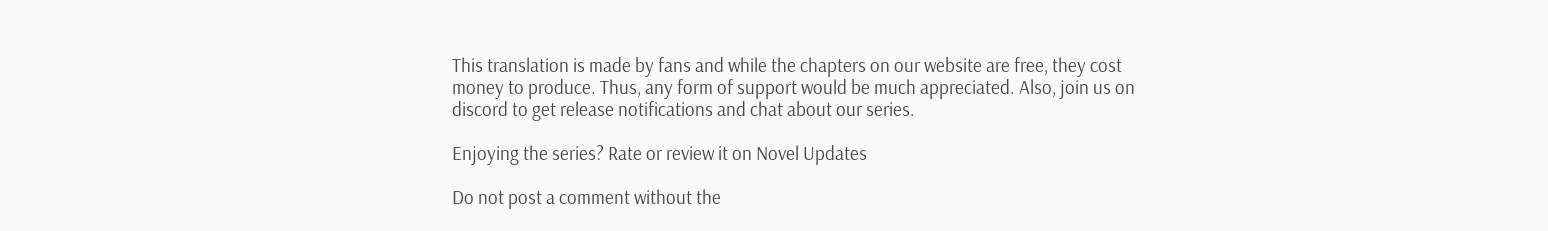This translation is made by fans and while the chapters on our website are free, they cost money to produce. Thus, any form of support would be much appreciated. Also, join us on discord to get release notifications and chat about our series.

Enjoying the series? Rate or review it on Novel Updates

Do not post a comment without the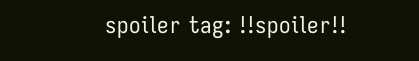spoiler tag: !!spoiler!!